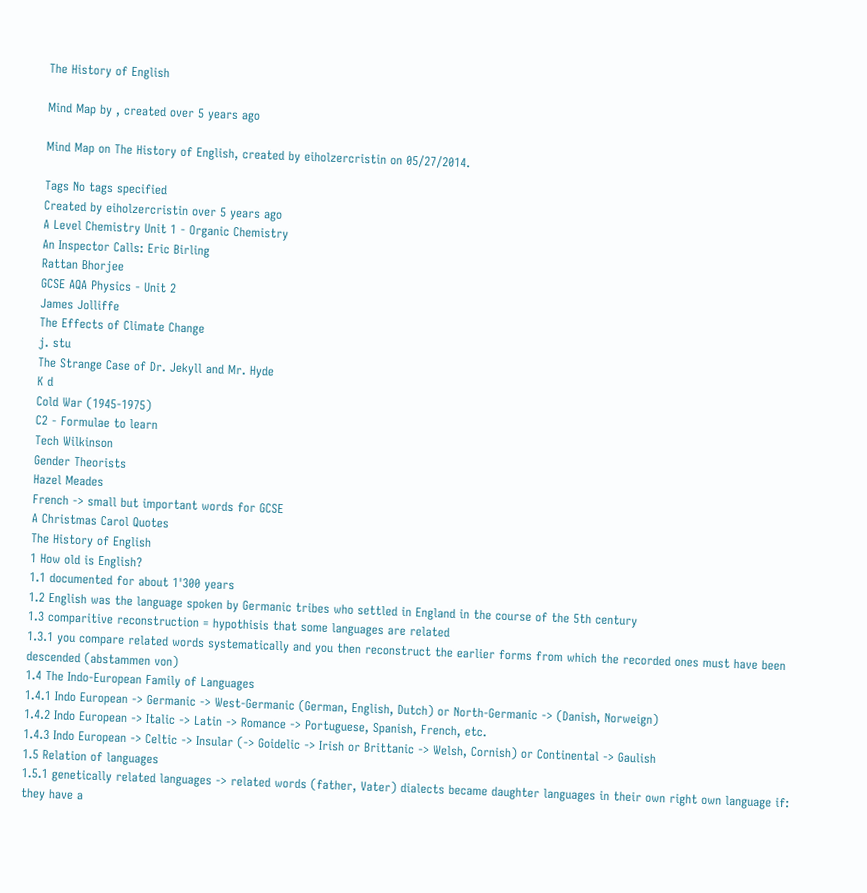The History of English

Mind Map by , created over 5 years ago

Mind Map on The History of English, created by eiholzercristin on 05/27/2014.

Tags No tags specified
Created by eiholzercristin over 5 years ago
A Level Chemistry Unit 1 - Organic Chemistry
An Inspector Calls: Eric Birling
Rattan Bhorjee
GCSE AQA Physics - Unit 2
James Jolliffe
The Effects of Climate Change
j. stu
The Strange Case of Dr. Jekyll and Mr. Hyde
K d
Cold War (1945-1975)
C2 - Formulae to learn
Tech Wilkinson
Gender Theorists
Hazel Meades
French -> small but important words for GCSE
A Christmas Carol Quotes
The History of English
1 How old is English?
1.1 documented for about 1'300 years
1.2 English was the language spoken by Germanic tribes who settled in England in the course of the 5th century
1.3 comparitive reconstruction = hypothisis that some languages are related
1.3.1 you compare related words systematically and you then reconstruct the earlier forms from which the recorded ones must have been descended (abstammen von)
1.4 The Indo-European Family of Languages
1.4.1 Indo European -> Germanic -> West-Germanic (German, English, Dutch) or North-Germanic -> (Danish, Norweign)
1.4.2 Indo European -> Italic -> Latin -> Romance -> Portuguese, Spanish, French, etc.
1.4.3 Indo European -> Celtic -> Insular (-> Goidelic -> Irish or Brittanic -> Welsh, Cornish) or Continental -> Gaulish
1.5 Relation of languages
1.5.1 genetically related languages -> related words (father, Vater) dialects became daughter languages in their own right own language if: they have a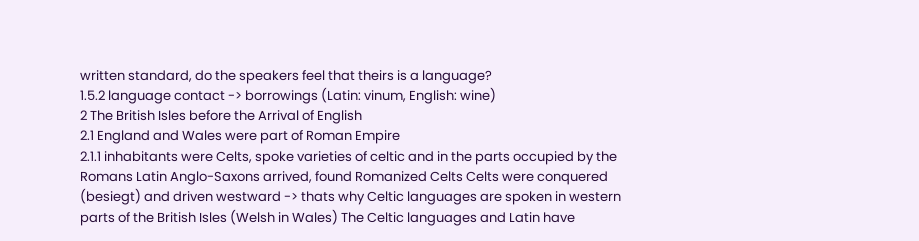written standard, do the speakers feel that theirs is a language?
1.5.2 language contact -> borrowings (Latin: vinum, English: wine)
2 The British Isles before the Arrival of English
2.1 England and Wales were part of Roman Empire
2.1.1 inhabitants were Celts, spoke varieties of celtic and in the parts occupied by the Romans Latin Anglo-Saxons arrived, found Romanized Celts Celts were conquered (besiegt) and driven westward -> thats why Celtic languages are spoken in western parts of the British Isles (Welsh in Wales) The Celtic languages and Latin have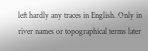left hardly any traces in English. Only in river names or topographical terms later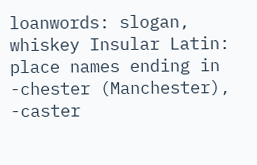loanwords: slogan, whiskey Insular Latin: place names ending in -chester (Manchester), -caster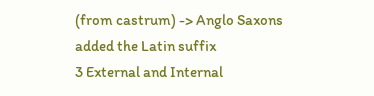(from castrum) -> Anglo Saxons added the Latin suffix
3 External and Internal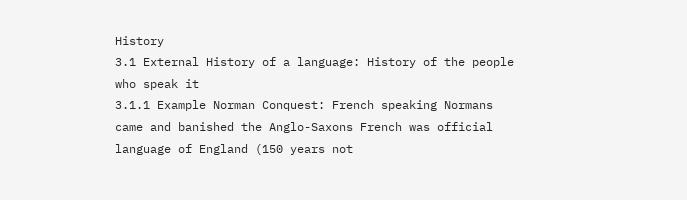History
3.1 External History of a language: History of the people who speak it
3.1.1 Example Norman Conquest: French speaking Normans came and banished the Anglo-Saxons French was official language of England (150 years not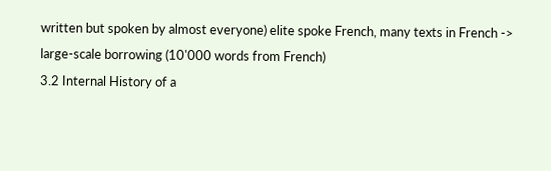written but spoken by almost everyone) elite spoke French, many texts in French -> large-scale borrowing (10'000 words from French)
3.2 Internal History of a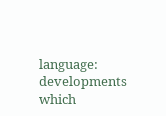language: developments which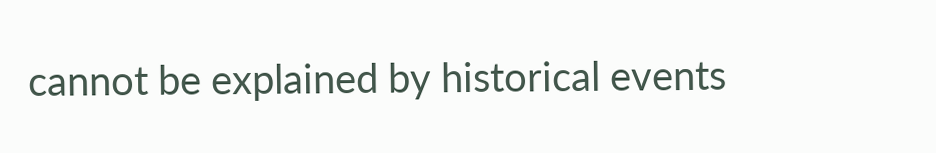cannot be explained by historical events